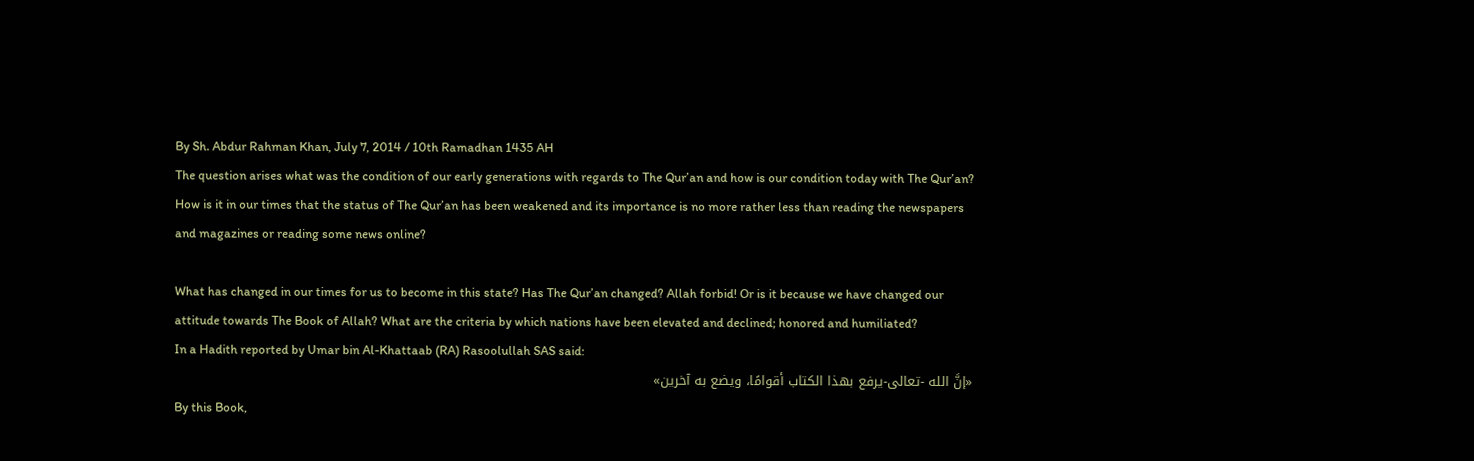By Sh. Abdur Rahman Khan, July 7, 2014 / 10th Ramadhan 1435 AH
The question arises what was the condition of our early generations with regards to The Qur’an and how is our condition today with The Qur’an? How is it in our times that the status of The Qur’an has been weakened and its importance is no more rather less than reading the newspapers and magazines or reading some news online?

What has changed in our times for us to become in this state? Has The Qur’an changed? Allah forbid! Or is it because we have changed our attitude towards The Book of Allah? What are the criteria by which nations have been elevated and declined; honored and humiliated?
In a Hadith reported by Umar bin Al-Khattaab (RA) Rasoolullah SAS said:
«إنَّ الله -تعالى-يرفع بهذا الكتاب أقوامًا، ويضع به آخرين»
By this Book,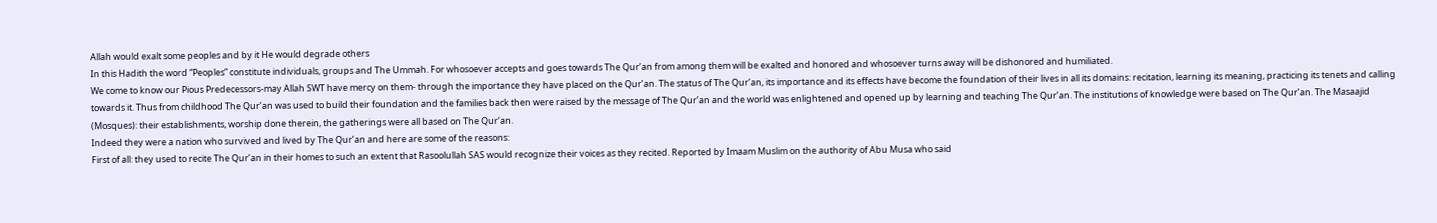Allah would exalt some peoples and by it He would degrade others
In this Hadith the word “Peoples” constitute individuals, groups and The Ummah. For whosoever accepts and goes towards The Qur’an from among them will be exalted and honored and whosoever turns away will be dishonored and humiliated.
We come to know our Pious Predecessors-may Allah SWT have mercy on them- through the importance they have placed on the Qur’an. The status of The Qur’an, its importance and its effects have become the foundation of their lives in all its domains: recitation, learning its meaning, practicing its tenets and calling towards it. Thus from childhood The Qur’an was used to build their foundation and the families back then were raised by the message of The Qur’an and the world was enlightened and opened up by learning and teaching The Qur’an. The institutions of knowledge were based on The Qur’an. The Masaajid (Mosques): their establishments, worship done therein, the gatherings were all based on The Qur’an.
Indeed they were a nation who survived and lived by The Qur’an and here are some of the reasons:
First of all: they used to recite The Qur’an in their homes to such an extent that Rasoolullah SAS would recognize their voices as they recited. Reported by Imaam Muslim on the authority of Abu Musa who said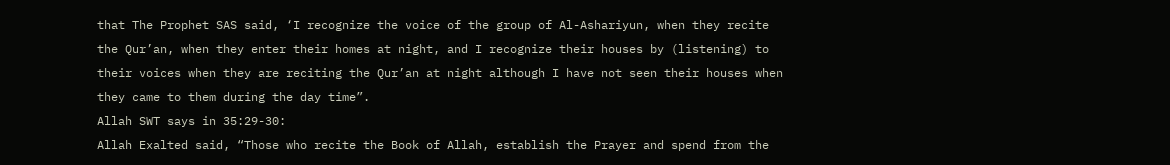that The Prophet SAS said, ‘I recognize the voice of the group of Al-Ashariyun, when they recite the Qur’an, when they enter their homes at night, and I recognize their houses by (listening) to their voices when they are reciting the Qur’an at night although I have not seen their houses when they came to them during the day time”.
Allah SWT says in 35:29-30:
Allah Exalted said, “Those who recite the Book of Allah, establish the Prayer and spend from the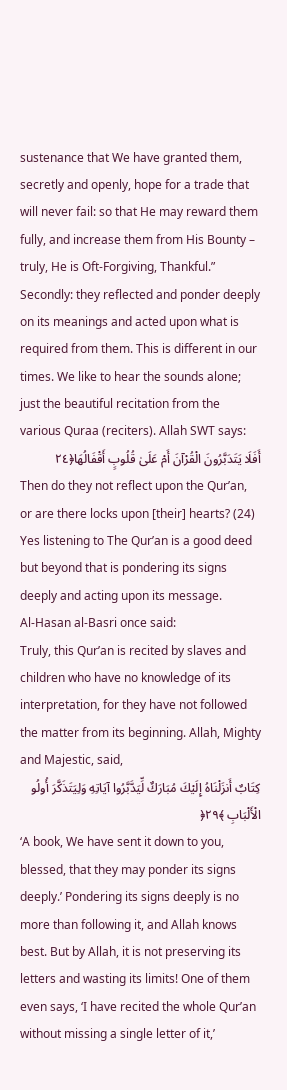sustenance that We have granted them, secretly and openly, hope for a trade that will never fail: so that He may reward them fully, and increase them from His Bounty – truly, He is Oft-Forgiving, Thankful.”
Secondly: they reflected and ponder deeply on its meanings and acted upon what is required from them. This is different in our times. We like to hear the sounds alone; just the beautiful recitation from the various Quraa (reciters). Allah SWT says:
أَفَلَا يَتَدَبَّرُونَ الْقُرْآنَ أَمْ عَلَىٰ قُلُوبٍ أَقْفَالُهَا﴿٢٤
Then do they not reflect upon the Qur’an, or are there locks upon [their] hearts? (24)
Yes listening to The Qur’an is a good deed but beyond that is pondering its signs deeply and acting upon its message.
Al-Hasan al-Basri once said:
Truly, this Qur’an is recited by slaves and children who have no knowledge of its interpretation, for they have not followed the matter from its beginning. Allah, Mighty and Majestic, said,
كِتَابٌ أَنزَلْنَاهُ إِلَيْكَ مُبَارَكٌ لِّيَدَّبَّرُوا آيَاتِهِ وَلِيَتَذَكَّرَ أُولُو الْأَلْبَابِ ﴾٢٩﴿
‘A book, We have sent it down to you, blessed, that they may ponder its signs deeply.’ Pondering its signs deeply is no more than following it, and Allah knows best. But by Allah, it is not preserving its letters and wasting its limits! One of them even says, ‘I have recited the whole Qur’an without missing a single letter of it,’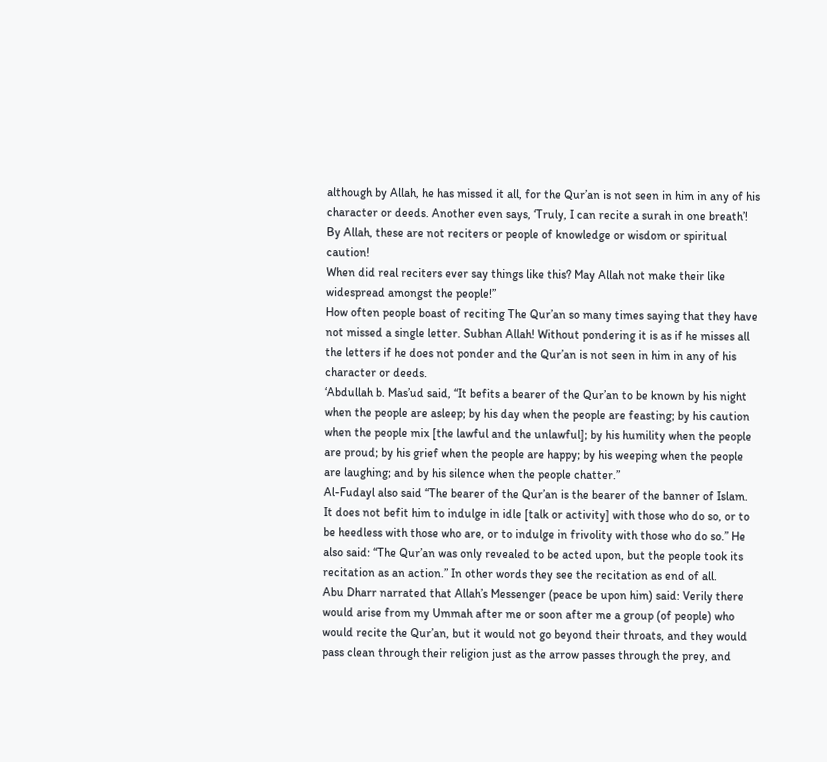although by Allah, he has missed it all, for the Qur’an is not seen in him in any of his character or deeds. Another even says, ‘Truly, I can recite a surah in one breath’! By Allah, these are not reciters or people of knowledge or wisdom or spiritual caution!
When did real reciters ever say things like this? May Allah not make their like widespread amongst the people!”
How often people boast of reciting The Qur’an so many times saying that they have not missed a single letter. Subhan Allah! Without pondering it is as if he misses all the letters if he does not ponder and the Qur’an is not seen in him in any of his character or deeds.
‘Abdullah b. Mas’ud said, “It befits a bearer of the Qur’an to be known by his night when the people are asleep; by his day when the people are feasting; by his caution when the people mix [the lawful and the unlawful]; by his humility when the people are proud; by his grief when the people are happy; by his weeping when the people are laughing; and by his silence when the people chatter.”
Al-Fudayl also said “The bearer of the Qur’an is the bearer of the banner of Islam. It does not befit him to indulge in idle [talk or activity] with those who do so, or to be heedless with those who are, or to indulge in frivolity with those who do so.” He also said: “The Qur’an was only revealed to be acted upon, but the people took its recitation as an action.” In other words they see the recitation as end of all.
Abu Dharr narrated that Allah’s Messenger (peace be upon him) said: Verily there would arise from my Ummah after me or soon after me a group (of people) who would recite the Qur’an, but it would not go beyond their throats, and they would pass clean through their religion just as the arrow passes through the prey, and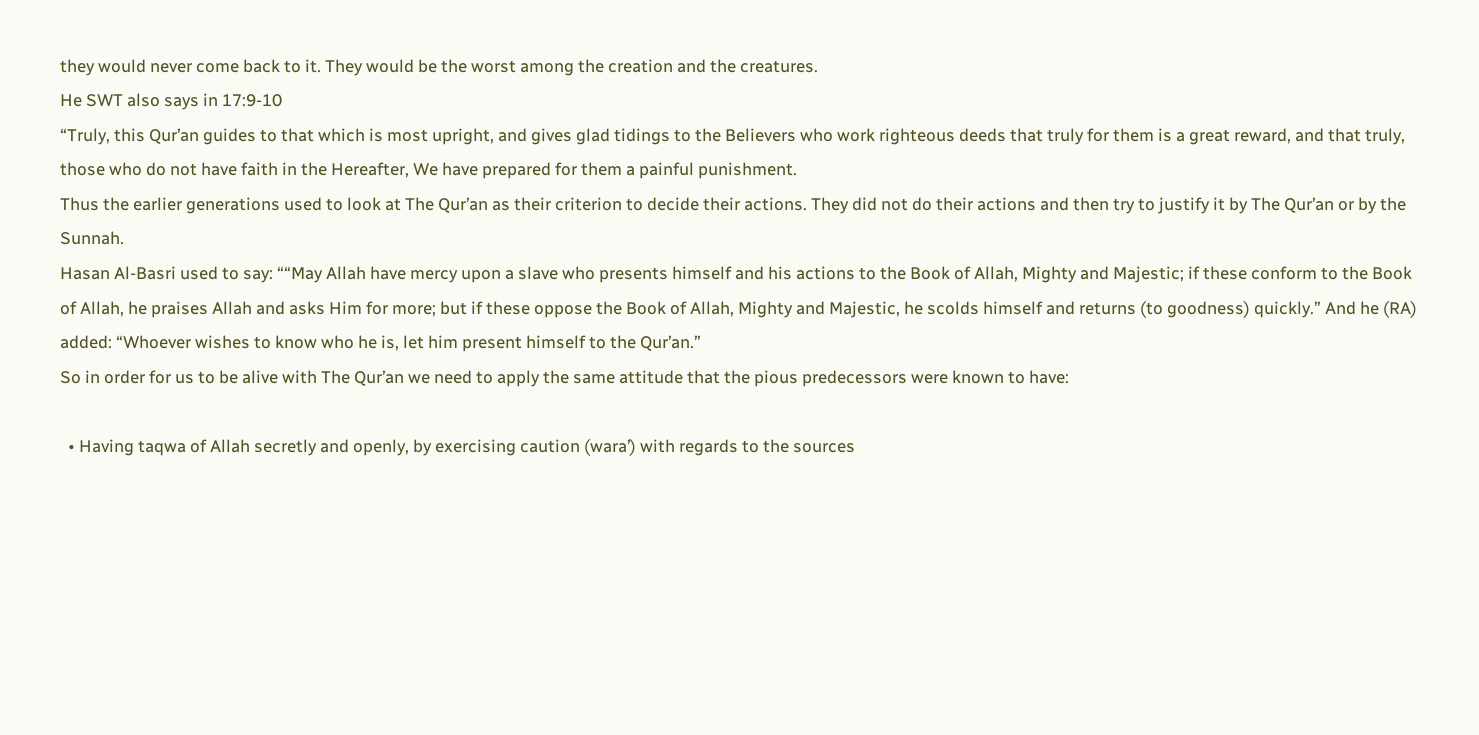they would never come back to it. They would be the worst among the creation and the creatures.
He SWT also says in 17:9-10
“Truly, this Qur’an guides to that which is most upright, and gives glad tidings to the Believers who work righteous deeds that truly for them is a great reward, and that truly, those who do not have faith in the Hereafter, We have prepared for them a painful punishment.
Thus the earlier generations used to look at The Qur’an as their criterion to decide their actions. They did not do their actions and then try to justify it by The Qur’an or by the Sunnah.
Hasan Al-Basri used to say: ““May Allah have mercy upon a slave who presents himself and his actions to the Book of Allah, Mighty and Majestic; if these conform to the Book of Allah, he praises Allah and asks Him for more; but if these oppose the Book of Allah, Mighty and Majestic, he scolds himself and returns (to goodness) quickly.” And he (RA) added: “Whoever wishes to know who he is, let him present himself to the Qur’an.”
So in order for us to be alive with The Qur’an we need to apply the same attitude that the pious predecessors were known to have:

  • Having taqwa of Allah secretly and openly, by exercising caution (wara’) with regards to the sources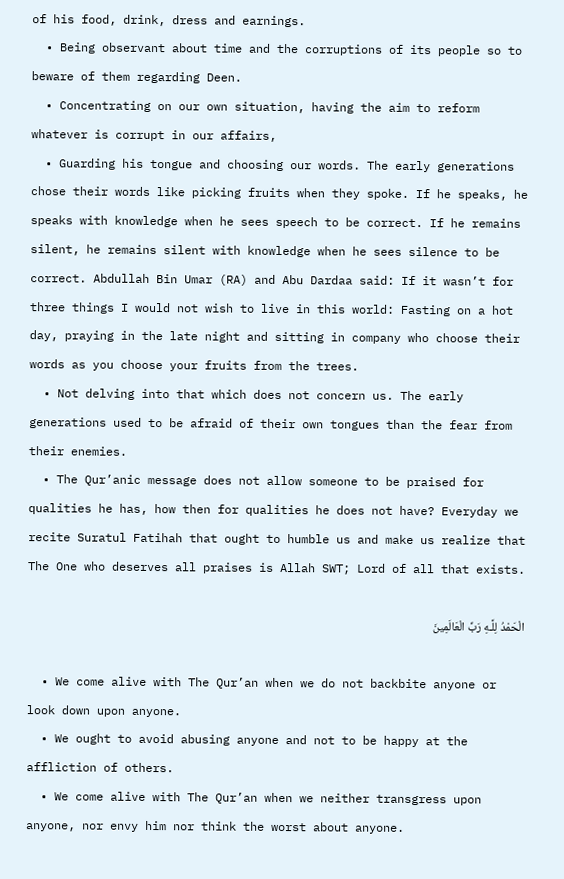of his food, drink, dress and earnings.
  • Being observant about time and the corruptions of its people so to beware of them regarding Deen.
  • Concentrating on our own situation, having the aim to reform whatever is corrupt in our affairs,
  • Guarding his tongue and choosing our words. The early generations chose their words like picking fruits when they spoke. If he speaks, he speaks with knowledge when he sees speech to be correct. If he remains silent, he remains silent with knowledge when he sees silence to be correct. Abdullah Bin Umar (RA) and Abu Dardaa said: If it wasn’t for three things I would not wish to live in this world: Fasting on a hot day, praying in the late night and sitting in company who choose their words as you choose your fruits from the trees.
  • Not delving into that which does not concern us. The early generations used to be afraid of their own tongues than the fear from their enemies.
  • The Qur’anic message does not allow someone to be praised for qualities he has, how then for qualities he does not have? Everyday we recite Suratul Fatihah that ought to humble us and make us realize that The One who deserves all praises is Allah SWT; Lord of all that exists.

الْحَمْدُ لِلَّـهِ رَبِّ الْعَالَمِينَ

  • We come alive with The Qur’an when we do not backbite anyone or look down upon anyone.
  • We ought to avoid abusing anyone and not to be happy at the affliction of others.
  • We come alive with The Qur’an when we neither transgress upon anyone, nor envy him nor think the worst about anyone.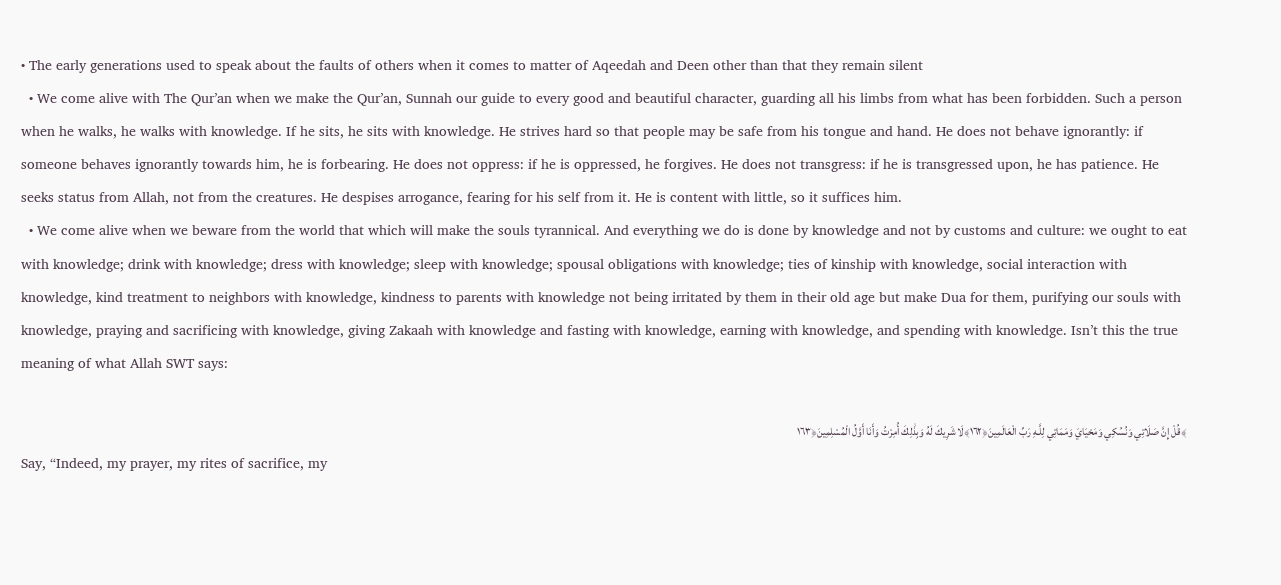• The early generations used to speak about the faults of others when it comes to matter of Aqeedah and Deen other than that they remain silent
  • We come alive with The Qur’an when we make the Qur’an, Sunnah our guide to every good and beautiful character, guarding all his limbs from what has been forbidden. Such a person when he walks, he walks with knowledge. If he sits, he sits with knowledge. He strives hard so that people may be safe from his tongue and hand. He does not behave ignorantly: if someone behaves ignorantly towards him, he is forbearing. He does not oppress: if he is oppressed, he forgives. He does not transgress: if he is transgressed upon, he has patience. He seeks status from Allah, not from the creatures. He despises arrogance, fearing for his self from it. He is content with little, so it suffices him.
  • We come alive when we beware from the world that which will make the souls tyrannical. And everything we do is done by knowledge and not by customs and culture: we ought to eat with knowledge; drink with knowledge; dress with knowledge; sleep with knowledge; spousal obligations with knowledge; ties of kinship with knowledge, social interaction with knowledge, kind treatment to neighbors with knowledge, kindness to parents with knowledge not being irritated by them in their old age but make Dua for them, purifying our souls with knowledge, praying and sacrificing with knowledge, giving Zakaah with knowledge and fasting with knowledge, earning with knowledge, and spending with knowledge. Isn’t this the true meaning of what Allah SWT says:

﴾قُلْ إِنَّ صَلَاتِي وَنُسُكِي وَمَحْيَايَ وَمَمَاتِي لِلَّـهِ رَبِّ الْعَالَمِينَ﴿١٦٢﴾لَا شَرِيكَ لَهُ وَبِذَٰلِكَ أُمِرْتُ وَأَنَا أَوَّلُ الْمُسْلِمِينَ﴿١٦٣
Say, “Indeed, my prayer, my rites of sacrifice, my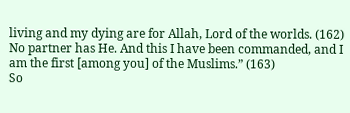living and my dying are for Allah, Lord of the worlds. (162) No partner has He. And this I have been commanded, and I am the first [among you] of the Muslims.” (163)
So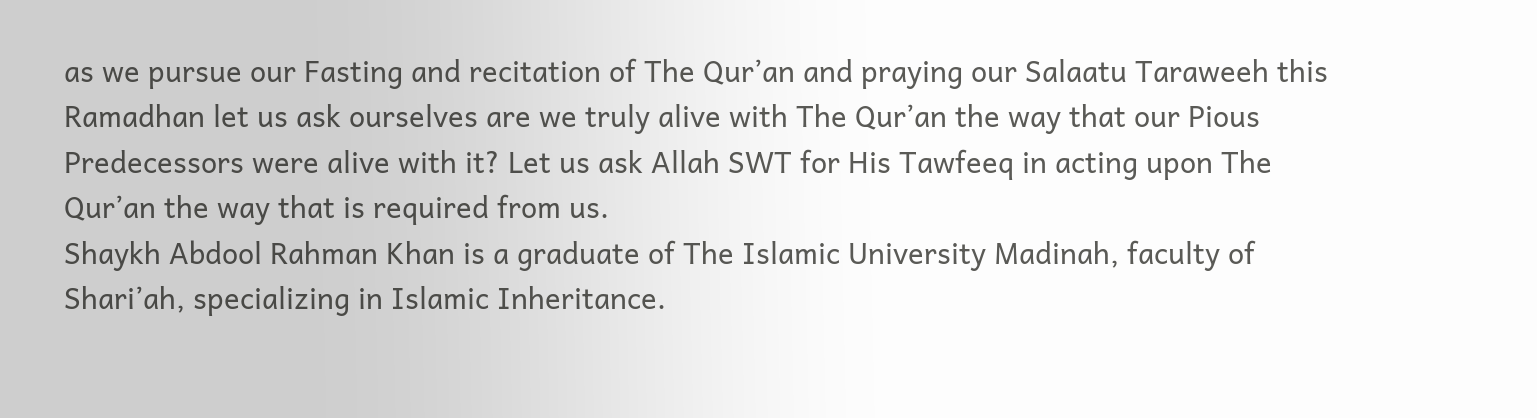as we pursue our Fasting and recitation of The Qur’an and praying our Salaatu Taraweeh this Ramadhan let us ask ourselves are we truly alive with The Qur’an the way that our Pious Predecessors were alive with it? Let us ask Allah SWT for His Tawfeeq in acting upon The Qur’an the way that is required from us.
Shaykh Abdool Rahman Khan is a graduate of The Islamic University Madinah, faculty of Shari’ah, specializing in Islamic Inheritance.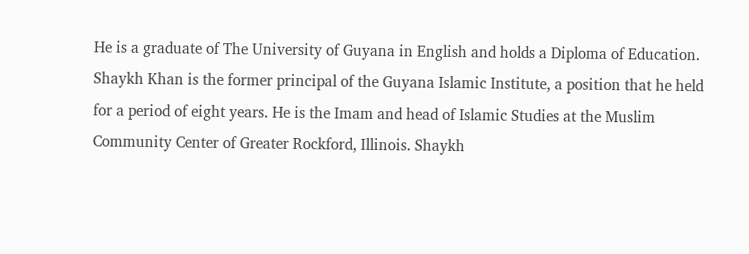He is a graduate of The University of Guyana in English and holds a Diploma of Education. Shaykh Khan is the former principal of the Guyana Islamic Institute, a position that he held for a period of eight years. He is the Imam and head of Islamic Studies at the Muslim Community Center of Greater Rockford, Illinois. Shaykh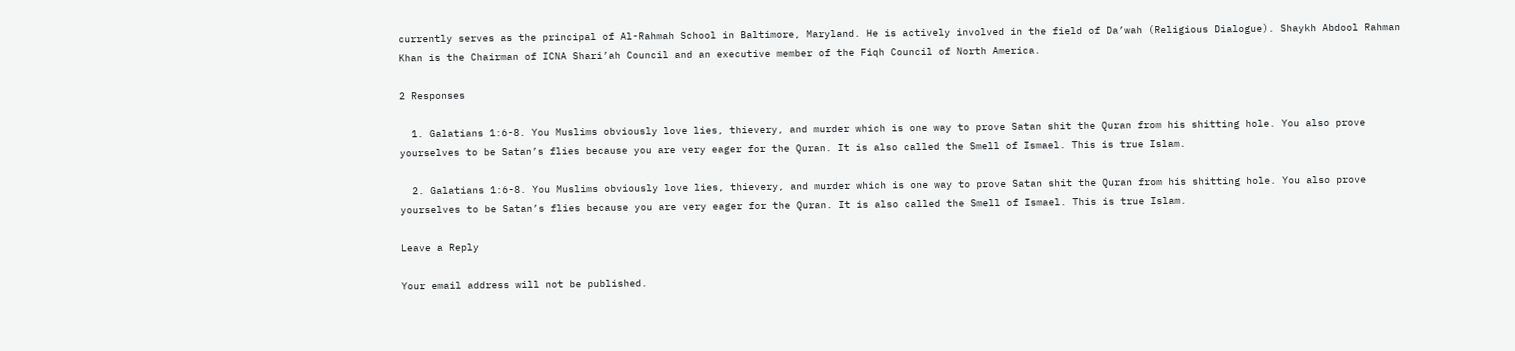currently serves as the principal of Al-Rahmah School in Baltimore, Maryland. He is actively involved in the field of Da’wah (Religious Dialogue). Shaykh Abdool Rahman Khan is the Chairman of ICNA Shari’ah Council and an executive member of the Fiqh Council of North America.

2 Responses

  1. Galatians 1:6-8. You Muslims obviously love lies, thievery, and murder which is one way to prove Satan shit the Quran from his shitting hole. You also prove yourselves to be Satan’s flies because you are very eager for the Quran. It is also called the Smell of Ismael. This is true Islam.

  2. Galatians 1:6-8. You Muslims obviously love lies, thievery, and murder which is one way to prove Satan shit the Quran from his shitting hole. You also prove yourselves to be Satan’s flies because you are very eager for the Quran. It is also called the Smell of Ismael. This is true Islam.

Leave a Reply

Your email address will not be published.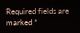Required fields are marked *